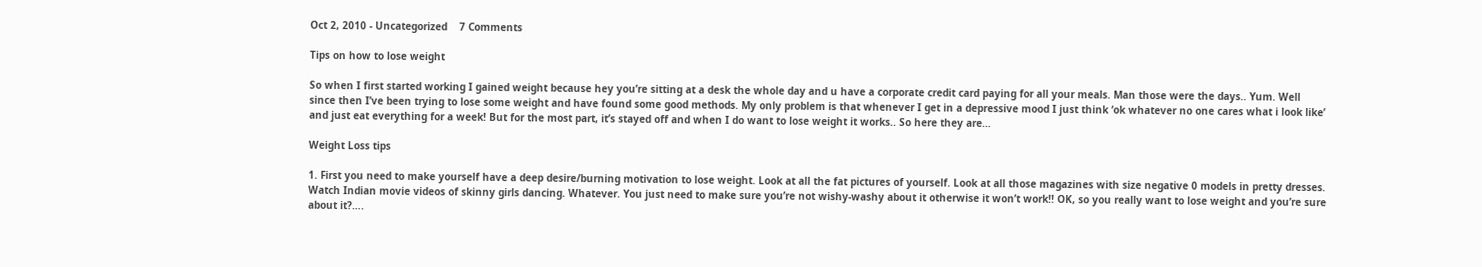Oct 2, 2010 - Uncategorized    7 Comments

Tips on how to lose weight

So when I first started working I gained weight because hey you’re sitting at a desk the whole day and u have a corporate credit card paying for all your meals. Man those were the days.. Yum. Well since then I’ve been trying to lose some weight and have found some good methods. My only problem is that whenever I get in a depressive mood I just think ‘ok whatever no one cares what i look like’ and just eat everything for a week! But for the most part, it’s stayed off and when I do want to lose weight it works.. So here they are…

Weight Loss tips

1. First you need to make yourself have a deep desire/burning motivation to lose weight. Look at all the fat pictures of yourself. Look at all those magazines with size negative 0 models in pretty dresses. Watch Indian movie videos of skinny girls dancing. Whatever. You just need to make sure you’re not wishy-washy about it otherwise it won’t work!! OK, so you really want to lose weight and you’re sure about it?….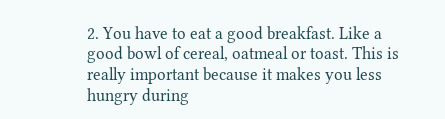2. You have to eat a good breakfast. Like a good bowl of cereal, oatmeal or toast. This is really important because it makes you less hungry during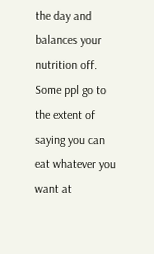the day and balances your nutrition off. Some ppl go to the extent of saying you can eat whatever you want at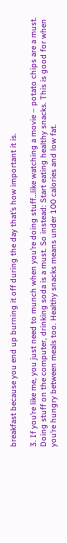breakfast because you end up burning it off during the day that’s how important it is.

3. If you’re like me, you just need to munch when you’re doing stuff…like watching a movie – potato chips are a must. Doing stuff on the computer, drinking soda is a must. So instead: Start eating healthy snacks. This is good for when you’re hungry between meals too. Healthy snacks means under 100 calories and low fat.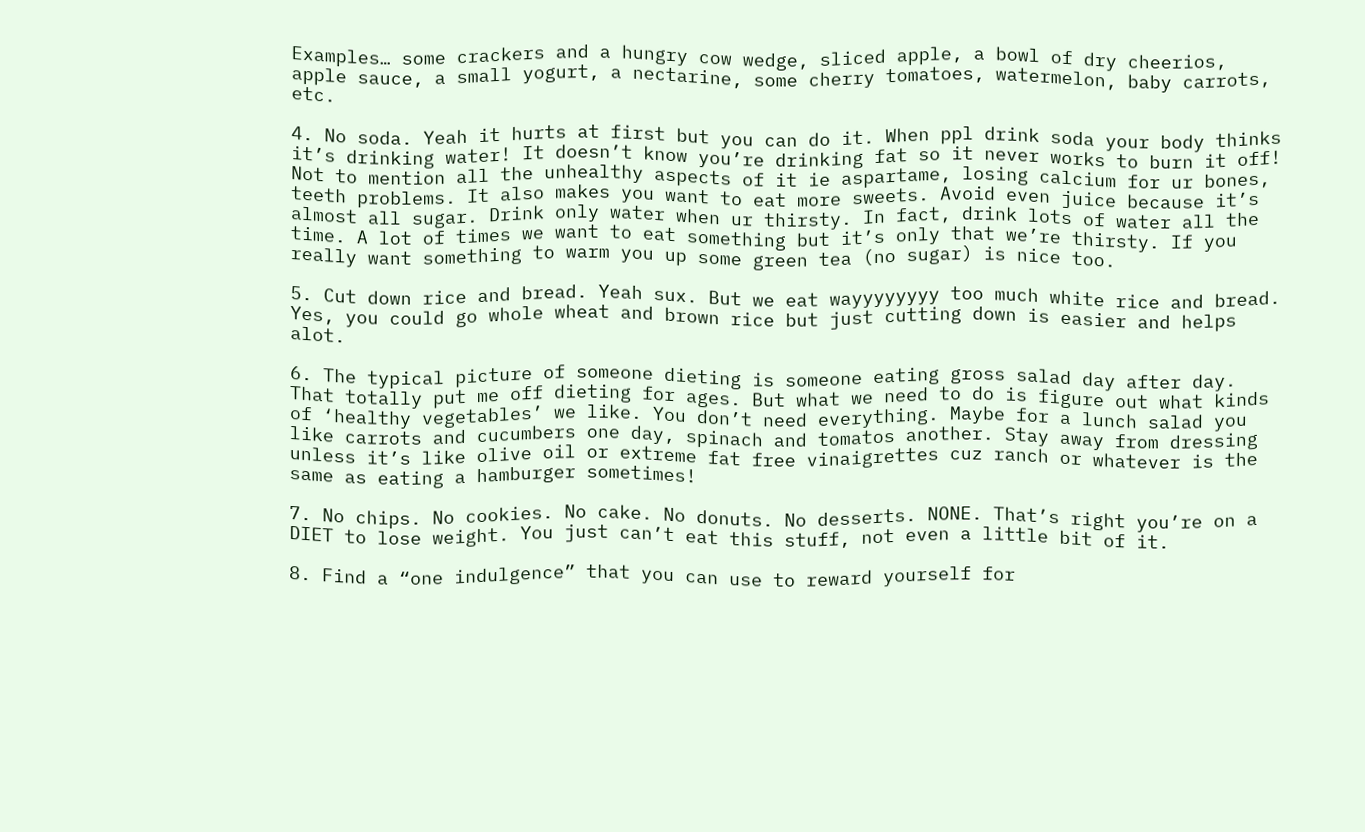Examples… some crackers and a hungry cow wedge, sliced apple, a bowl of dry cheerios, apple sauce, a small yogurt, a nectarine, some cherry tomatoes, watermelon, baby carrots, etc.

4. No soda. Yeah it hurts at first but you can do it. When ppl drink soda your body thinks it’s drinking water! It doesn’t know you’re drinking fat so it never works to burn it off! Not to mention all the unhealthy aspects of it ie aspartame, losing calcium for ur bones, teeth problems. It also makes you want to eat more sweets. Avoid even juice because it’s almost all sugar. Drink only water when ur thirsty. In fact, drink lots of water all the time. A lot of times we want to eat something but it’s only that we’re thirsty. If you really want something to warm you up some green tea (no sugar) is nice too.

5. Cut down rice and bread. Yeah sux. But we eat wayyyyyyyy too much white rice and bread. Yes, you could go whole wheat and brown rice but just cutting down is easier and helps alot.

6. The typical picture of someone dieting is someone eating gross salad day after day. That totally put me off dieting for ages. But what we need to do is figure out what kinds of ‘healthy vegetables’ we like. You don’t need everything. Maybe for a lunch salad you like carrots and cucumbers one day, spinach and tomatos another. Stay away from dressing unless it’s like olive oil or extreme fat free vinaigrettes cuz ranch or whatever is the same as eating a hamburger sometimes!

7. No chips. No cookies. No cake. No donuts. No desserts. NONE. That’s right you’re on a DIET to lose weight. You just can’t eat this stuff, not even a little bit of it.

8. Find a “one indulgence” that you can use to reward yourself for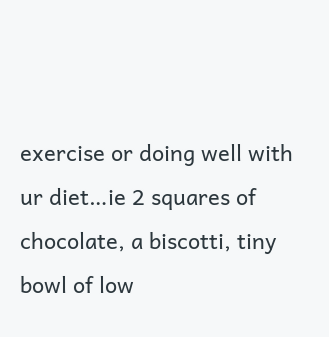exercise or doing well with ur diet…ie 2 squares of chocolate, a biscotti, tiny bowl of low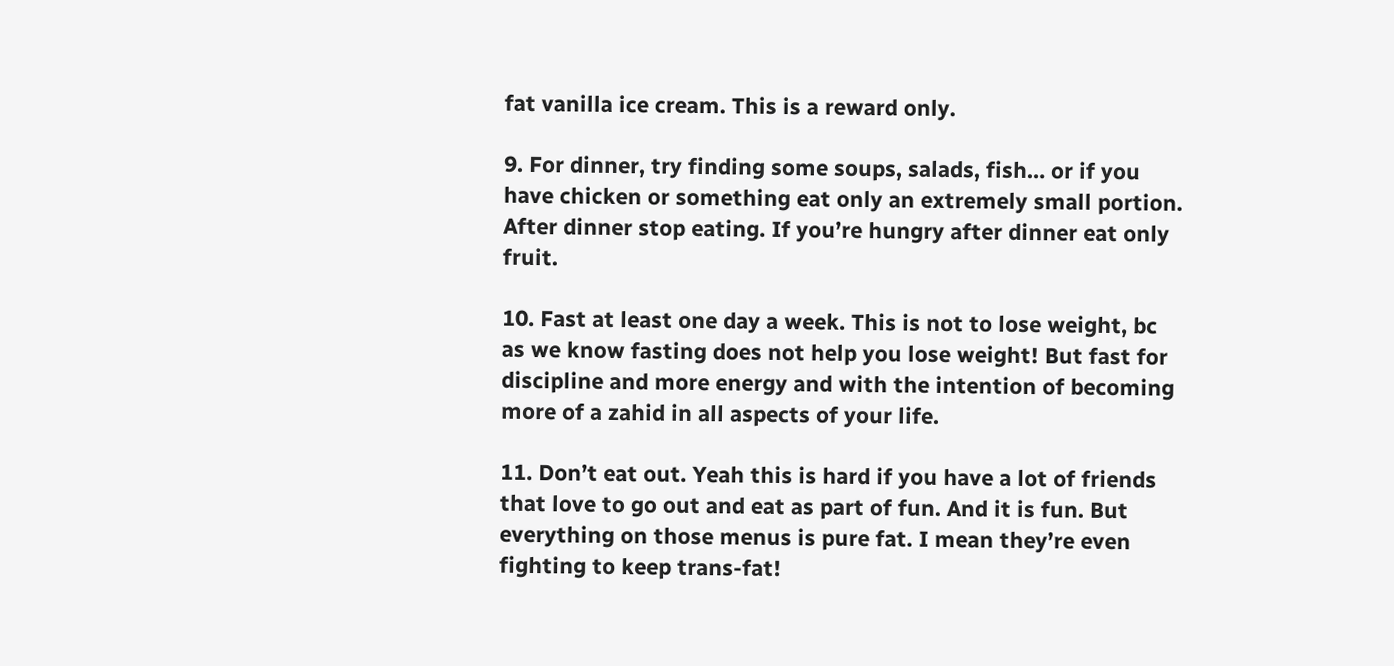fat vanilla ice cream. This is a reward only.

9. For dinner, try finding some soups, salads, fish… or if you have chicken or something eat only an extremely small portion. After dinner stop eating. If you’re hungry after dinner eat only fruit.

10. Fast at least one day a week. This is not to lose weight, bc as we know fasting does not help you lose weight! But fast for discipline and more energy and with the intention of becoming more of a zahid in all aspects of your life.

11. Don’t eat out. Yeah this is hard if you have a lot of friends that love to go out and eat as part of fun. And it is fun. But everything on those menus is pure fat. I mean they’re even fighting to keep trans-fat!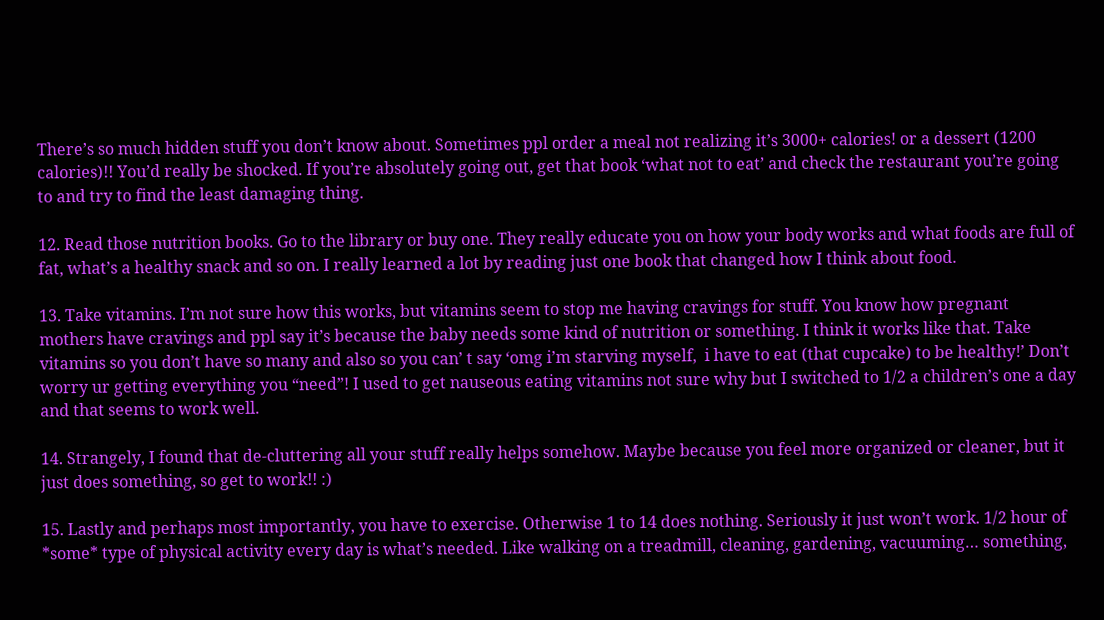There’s so much hidden stuff you don’t know about. Sometimes ppl order a meal not realizing it’s 3000+ calories! or a dessert (1200 calories)!! You’d really be shocked. If you’re absolutely going out, get that book ‘what not to eat’ and check the restaurant you’re going to and try to find the least damaging thing.

12. Read those nutrition books. Go to the library or buy one. They really educate you on how your body works and what foods are full of fat, what’s a healthy snack and so on. I really learned a lot by reading just one book that changed how I think about food.

13. Take vitamins. I’m not sure how this works, but vitamins seem to stop me having cravings for stuff. You know how pregnant mothers have cravings and ppl say it’s because the baby needs some kind of nutrition or something. I think it works like that. Take vitamins so you don’t have so many and also so you can’ t say ‘omg i’m starving myself,  i have to eat (that cupcake) to be healthy!’ Don’t worry ur getting everything you “need”! I used to get nauseous eating vitamins not sure why but I switched to 1/2 a children’s one a day and that seems to work well.

14. Strangely, I found that de-cluttering all your stuff really helps somehow. Maybe because you feel more organized or cleaner, but it just does something, so get to work!! :)

15. Lastly and perhaps most importantly, you have to exercise. Otherwise 1 to 14 does nothing. Seriously it just won’t work. 1/2 hour of *some* type of physical activity every day is what’s needed. Like walking on a treadmill, cleaning, gardening, vacuuming… something,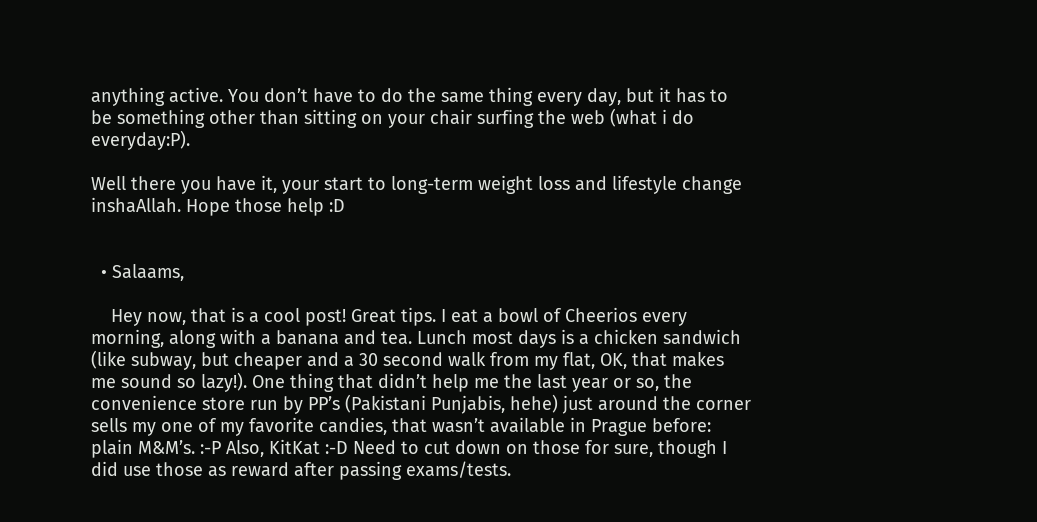anything active. You don’t have to do the same thing every day, but it has to be something other than sitting on your chair surfing the web (what i do everyday:P).

Well there you have it, your start to long-term weight loss and lifestyle change inshaAllah. Hope those help :D


  • Salaams,

    Hey now, that is a cool post! Great tips. I eat a bowl of Cheerios every morning, along with a banana and tea. Lunch most days is a chicken sandwich (like subway, but cheaper and a 30 second walk from my flat, OK, that makes me sound so lazy!). One thing that didn’t help me the last year or so, the convenience store run by PP’s (Pakistani Punjabis, hehe) just around the corner sells my one of my favorite candies, that wasn’t available in Prague before: plain M&M’s. :-P Also, KitKat :-D Need to cut down on those for sure, though I did use those as reward after passing exams/tests.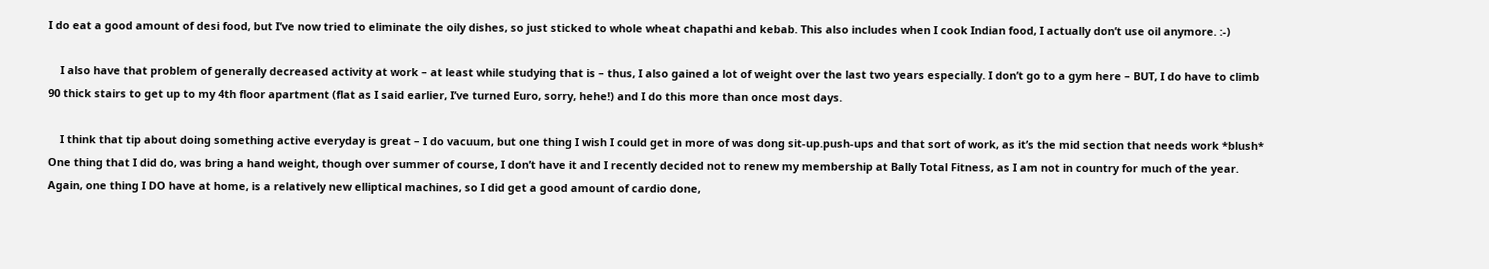I do eat a good amount of desi food, but I’ve now tried to eliminate the oily dishes, so just sticked to whole wheat chapathi and kebab. This also includes when I cook Indian food, I actually don’t use oil anymore. :-)

    I also have that problem of generally decreased activity at work – at least while studying that is – thus, I also gained a lot of weight over the last two years especially. I don’t go to a gym here – BUT, I do have to climb 90 thick stairs to get up to my 4th floor apartment (flat as I said earlier, I’ve turned Euro, sorry, hehe!) and I do this more than once most days.

    I think that tip about doing something active everyday is great – I do vacuum, but one thing I wish I could get in more of was dong sit-up.push-ups and that sort of work, as it’s the mid section that needs work *blush* One thing that I did do, was bring a hand weight, though over summer of course, I don’t have it and I recently decided not to renew my membership at Bally Total Fitness, as I am not in country for much of the year. Again, one thing I DO have at home, is a relatively new elliptical machines, so I did get a good amount of cardio done,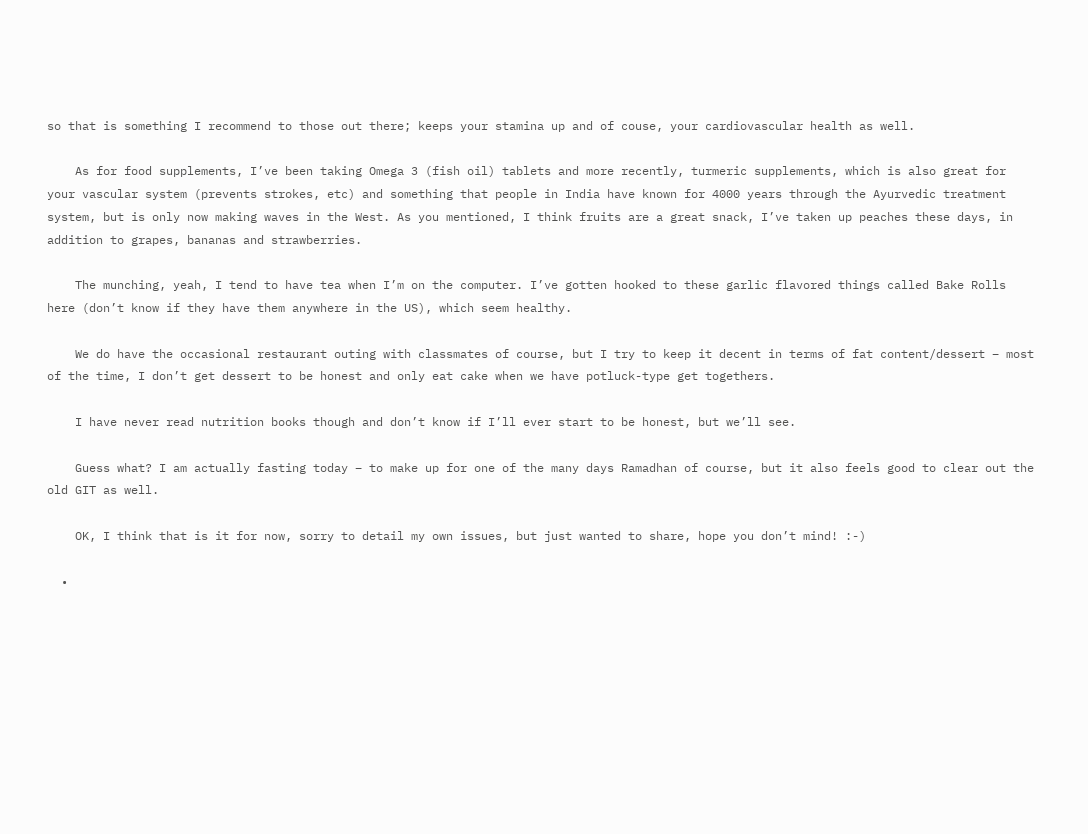so that is something I recommend to those out there; keeps your stamina up and of couse, your cardiovascular health as well.

    As for food supplements, I’ve been taking Omega 3 (fish oil) tablets and more recently, turmeric supplements, which is also great for your vascular system (prevents strokes, etc) and something that people in India have known for 4000 years through the Ayurvedic treatment system, but is only now making waves in the West. As you mentioned, I think fruits are a great snack, I’ve taken up peaches these days, in addition to grapes, bananas and strawberries.

    The munching, yeah, I tend to have tea when I’m on the computer. I’ve gotten hooked to these garlic flavored things called Bake Rolls here (don’t know if they have them anywhere in the US), which seem healthy.

    We do have the occasional restaurant outing with classmates of course, but I try to keep it decent in terms of fat content/dessert – most of the time, I don’t get dessert to be honest and only eat cake when we have potluck-type get togethers.

    I have never read nutrition books though and don’t know if I’ll ever start to be honest, but we’ll see.

    Guess what? I am actually fasting today – to make up for one of the many days Ramadhan of course, but it also feels good to clear out the old GIT as well.

    OK, I think that is it for now, sorry to detail my own issues, but just wanted to share, hope you don’t mind! :-)

  •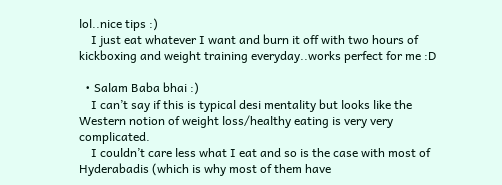lol..nice tips :)
    I just eat whatever I want and burn it off with two hours of kickboxing and weight training everyday..works perfect for me :D

  • Salam Baba bhai :)
    I can’t say if this is typical desi mentality but looks like the Western notion of weight loss/healthy eating is very very complicated.
    I couldn’t care less what I eat and so is the case with most of Hyderabadis (which is why most of them have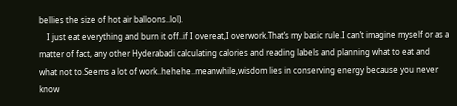bellies the size of hot air balloons..lol).
    I just eat everything and burn it off..if I overeat,I overwork.That’s my basic rule.I can’t imagine myself or as a matter of fact, any other Hyderabadi calculating calories and reading labels and planning what to eat and what not to.Seems a lot of work..hehehe..meanwhile,wisdom lies in conserving energy because you never know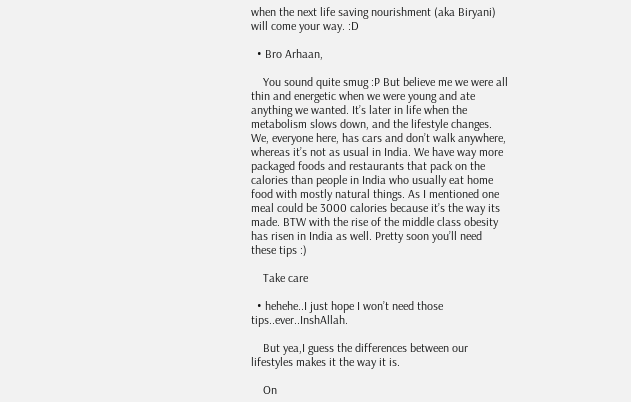when the next life saving nourishment (aka Biryani) will come your way. :D

  • Bro Arhaan,

    You sound quite smug :P But believe me we were all thin and energetic when we were young and ate anything we wanted. It’s later in life when the metabolism slows down, and the lifestyle changes. We, everyone here, has cars and don’t walk anywhere, whereas it’s not as usual in India. We have way more packaged foods and restaurants that pack on the calories than people in India who usually eat home food with mostly natural things. As I mentioned one meal could be 3000 calories because it’s the way its made. BTW with the rise of the middle class obesity has risen in India as well. Pretty soon you’ll need these tips :)

    Take care

  • hehehe..I just hope I won’t need those tips..ever..InshAllah.

    But yea,I guess the differences between our lifestyles makes it the way it is.

    On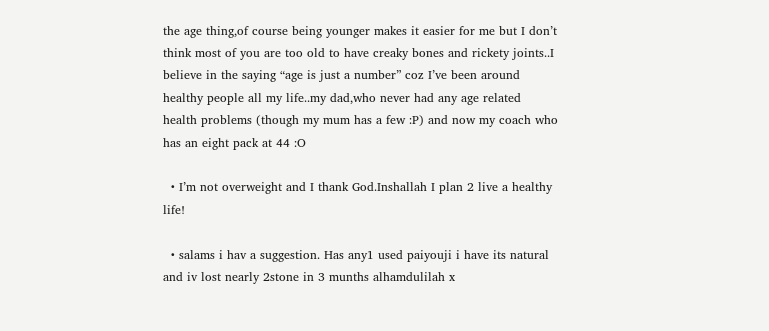the age thing,of course being younger makes it easier for me but I don’t think most of you are too old to have creaky bones and rickety joints..I believe in the saying “age is just a number” coz I’ve been around healthy people all my life..my dad,who never had any age related health problems (though my mum has a few :P) and now my coach who has an eight pack at 44 :O

  • I’m not overweight and I thank God.Inshallah I plan 2 live a healthy life!

  • salams i hav a suggestion. Has any1 used paiyouji i have its natural and iv lost nearly 2stone in 3 munths alhamdulilah x